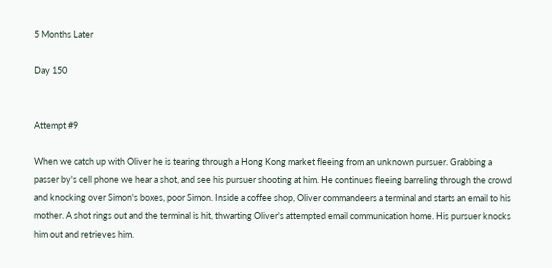5 Months Later

Day 150


Attempt #9

When we catch up with Oliver he is tearing through a Hong Kong market fleeing from an unknown pursuer. Grabbing a passer by's cell phone we hear a shot, and see his pursuer shooting at him. He continues fleeing barreling through the crowd and knocking over Simon's boxes, poor Simon. Inside a coffee shop, Oliver commandeers a terminal and starts an email to his mother. A shot rings out and the terminal is hit, thwarting Oliver's attempted email communication home. His pursuer knocks him out and retrieves him.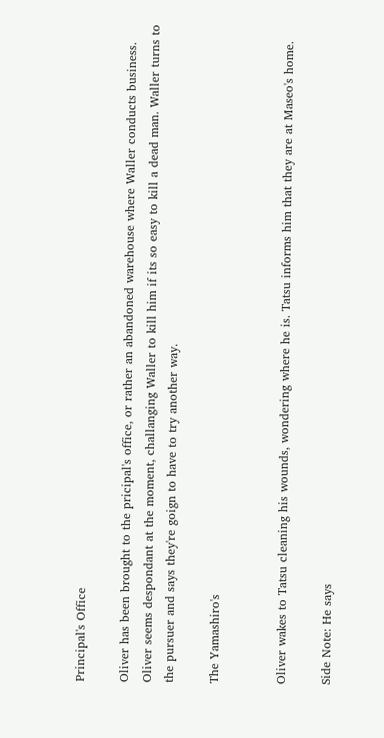Principal's Office

Oliver has been brought to the pricipal's office, or rather an abandoned warehouse where Waller conducts business. Oliver seems despondant at the moment, challanging Waller to kill him if its so easy to kill a dead man. Waller turns to the pursuer and says they're goign to have to try another way.

The Yamashiro's


Oliver wakes to Tatsu cleaning his wounds, wondering where he is. Tatsu informs him that they are at Maseo's home.

Side Note: He says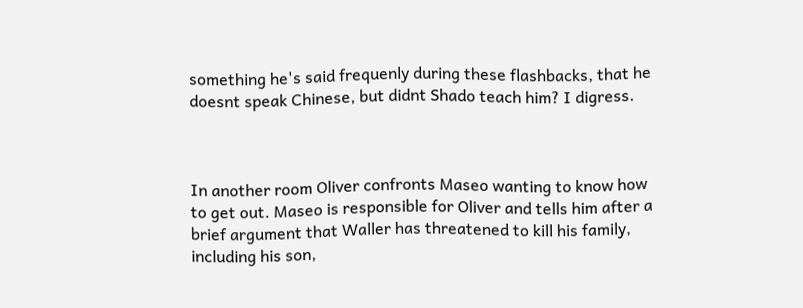something he's said frequenly during these flashbacks, that he doesnt speak Chinese, but didnt Shado teach him? I digress.



In another room Oliver confronts Maseo wanting to know how to get out. Maseo is responsible for Oliver and tells him after a brief argument that Waller has threatened to kill his family, including his son,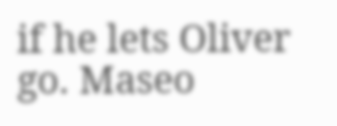if he lets Oliver go. Maseo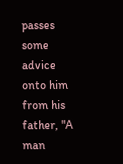passes some advice onto him from his father, "A man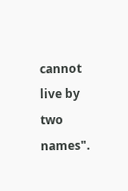cannot live by two names".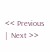<< Previous  |  Next >>